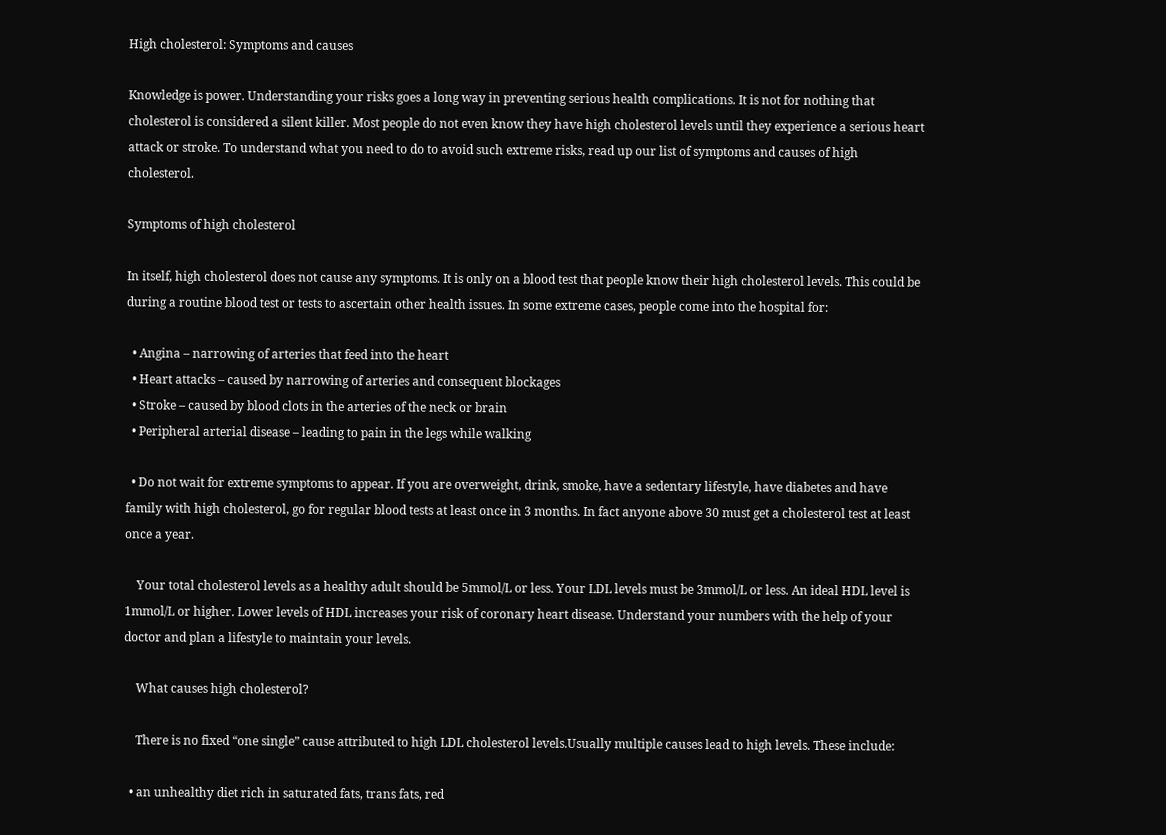High cholesterol: Symptoms and causes

Knowledge is power. Understanding your risks goes a long way in preventing serious health complications. It is not for nothing that cholesterol is considered a silent killer. Most people do not even know they have high cholesterol levels until they experience a serious heart attack or stroke. To understand what you need to do to avoid such extreme risks, read up our list of symptoms and causes of high cholesterol.

Symptoms of high cholesterol

In itself, high cholesterol does not cause any symptoms. It is only on a blood test that people know their high cholesterol levels. This could be during a routine blood test or tests to ascertain other health issues. In some extreme cases, people come into the hospital for:

  • Angina – narrowing of arteries that feed into the heart
  • Heart attacks – caused by narrowing of arteries and consequent blockages
  • Stroke – caused by blood clots in the arteries of the neck or brain
  • Peripheral arterial disease – leading to pain in the legs while walking

  • Do not wait for extreme symptoms to appear. If you are overweight, drink, smoke, have a sedentary lifestyle, have diabetes and have family with high cholesterol, go for regular blood tests at least once in 3 months. In fact anyone above 30 must get a cholesterol test at least once a year.

    Your total cholesterol levels as a healthy adult should be 5mmol/L or less. Your LDL levels must be 3mmol/L or less. An ideal HDL level is 1mmol/L or higher. Lower levels of HDL increases your risk of coronary heart disease. Understand your numbers with the help of your doctor and plan a lifestyle to maintain your levels.

    What causes high cholesterol?

    There is no fixed “one single” cause attributed to high LDL cholesterol levels.Usually multiple causes lead to high levels. These include:

  • an unhealthy diet rich in saturated fats, trans fats, red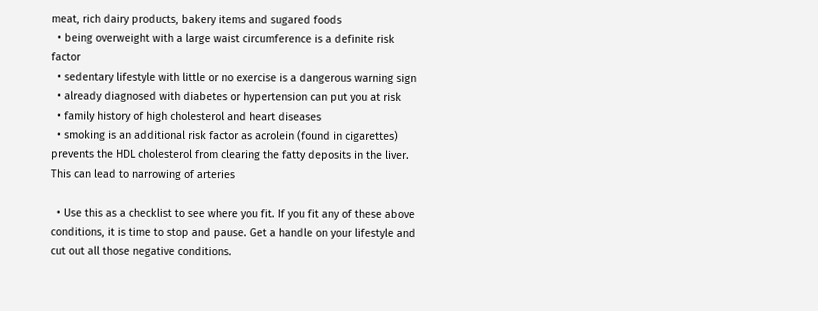meat, rich dairy products, bakery items and sugared foods
  • being overweight with a large waist circumference is a definite risk factor
  • sedentary lifestyle with little or no exercise is a dangerous warning sign
  • already diagnosed with diabetes or hypertension can put you at risk
  • family history of high cholesterol and heart diseases
  • smoking is an additional risk factor as acrolein (found in cigarettes) prevents the HDL cholesterol from clearing the fatty deposits in the liver. This can lead to narrowing of arteries

  • Use this as a checklist to see where you fit. If you fit any of these above conditions, it is time to stop and pause. Get a handle on your lifestyle and cut out all those negative conditions.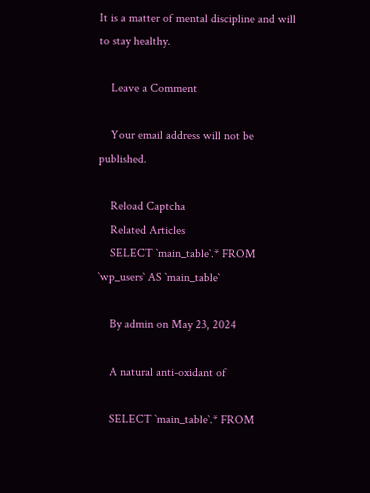It is a matter of mental discipline and will to stay healthy.

    Leave a Comment

    Your email address will not be published.

    Reload Captcha
    Related Articles
    SELECT `main_table`.* FROM `wp_users` AS `main_table`

    By admin on May 23, 2024

    A natural anti-oxidant of

    SELECT `main_table`.* FROM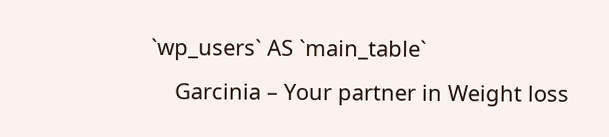`wp_users` AS `main_table`
    Garcinia – Your partner in Weight loss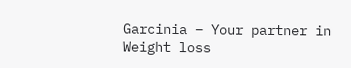Garcinia – Your partner in Weight loss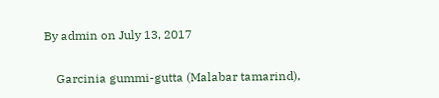By admin on July 13, 2017

    Garcinia gummi-gutta (Malabar tamarind),